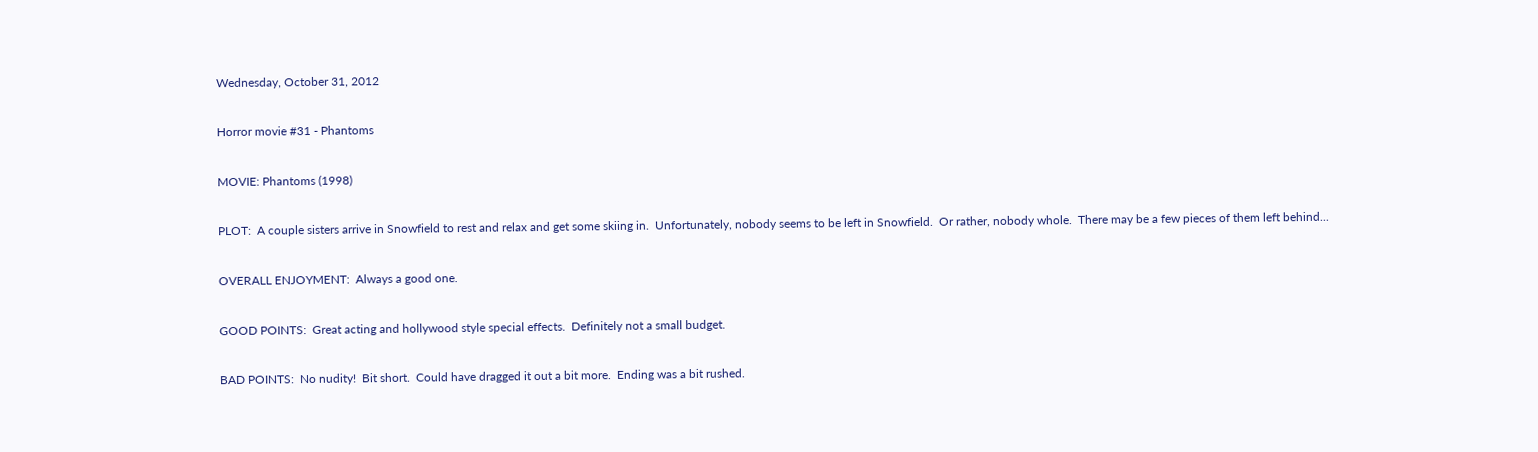Wednesday, October 31, 2012

Horror movie #31 - Phantoms

MOVIE: Phantoms (1998)

PLOT:  A couple sisters arrive in Snowfield to rest and relax and get some skiing in.  Unfortunately, nobody seems to be left in Snowfield.  Or rather, nobody whole.  There may be a few pieces of them left behind...

OVERALL ENJOYMENT:  Always a good one.

GOOD POINTS:  Great acting and hollywood style special effects.  Definitely not a small budget.

BAD POINTS:  No nudity!  Bit short.  Could have dragged it out a bit more.  Ending was a bit rushed.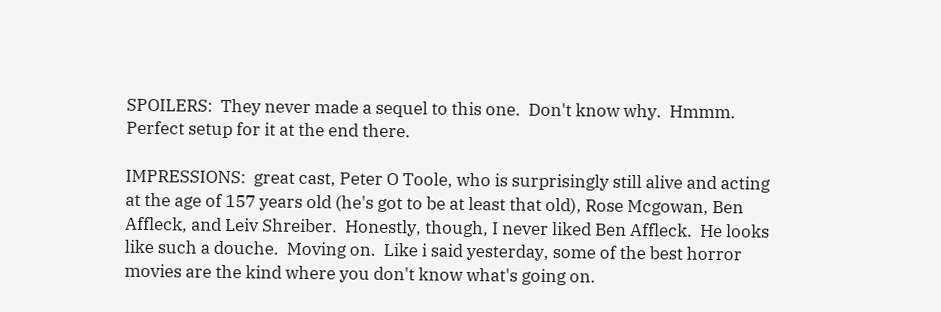SPOILERS:  They never made a sequel to this one.  Don't know why.  Hmmm.  Perfect setup for it at the end there.

IMPRESSIONS:  great cast, Peter O Toole, who is surprisingly still alive and acting at the age of 157 years old (he's got to be at least that old), Rose Mcgowan, Ben Affleck, and Leiv Shreiber.  Honestly, though, I never liked Ben Affleck.  He looks like such a douche.  Moving on.  Like i said yesterday, some of the best horror movies are the kind where you don't know what's going on.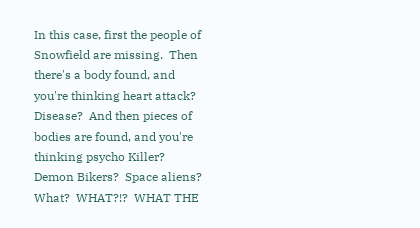In this case, first the people of Snowfield are missing.  Then there's a body found, and you're thinking heart attack?  Disease?  And then pieces of bodies are found, and you're thinking psycho Killer?  Demon Bikers?  Space aliens?  What?  WHAT?!?  WHAT THE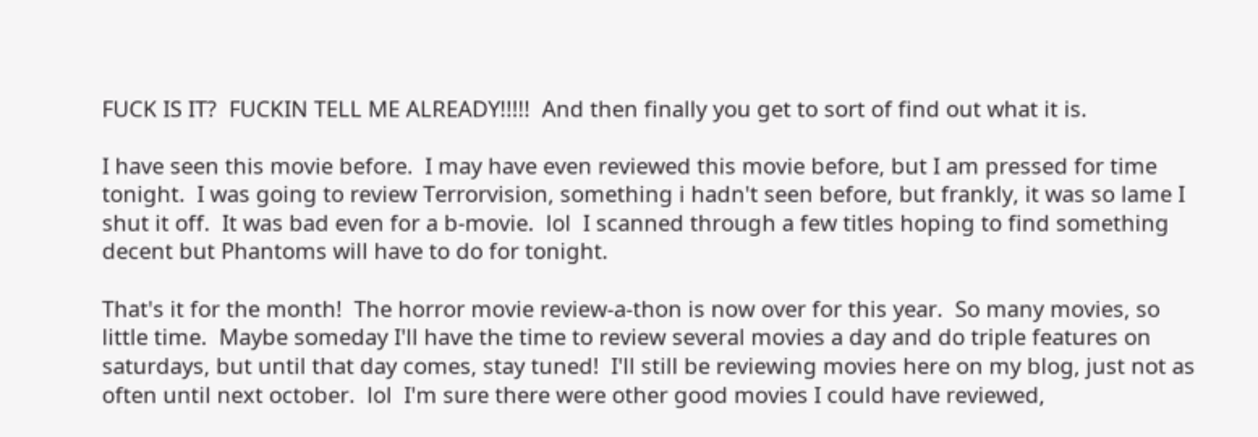FUCK IS IT?  FUCKIN TELL ME ALREADY!!!!!  And then finally you get to sort of find out what it is.

I have seen this movie before.  I may have even reviewed this movie before, but I am pressed for time tonight.  I was going to review Terrorvision, something i hadn't seen before, but frankly, it was so lame I shut it off.  It was bad even for a b-movie.  lol  I scanned through a few titles hoping to find something decent but Phantoms will have to do for tonight.

That's it for the month!  The horror movie review-a-thon is now over for this year.  So many movies, so little time.  Maybe someday I'll have the time to review several movies a day and do triple features on saturdays, but until that day comes, stay tuned!  I'll still be reviewing movies here on my blog, just not as often until next october.  lol  I'm sure there were other good movies I could have reviewed,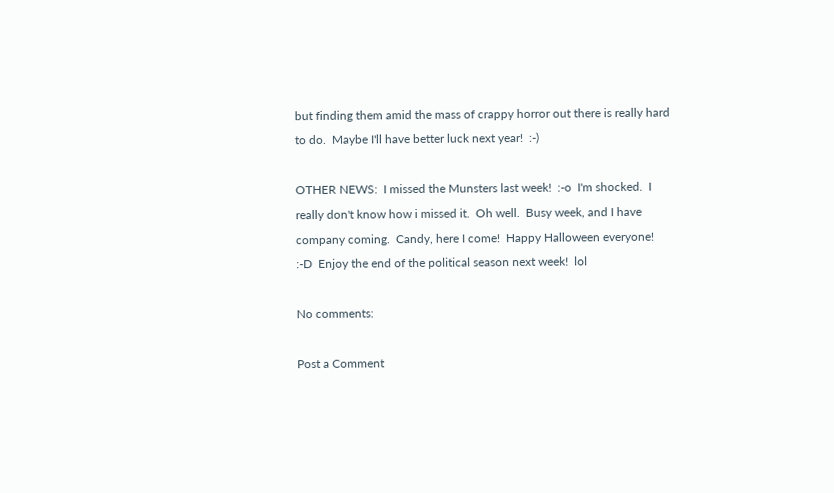but finding them amid the mass of crappy horror out there is really hard to do.  Maybe I'll have better luck next year!  :-)

OTHER NEWS:  I missed the Munsters last week!  :-o  I'm shocked.  I really don't know how i missed it.  Oh well.  Busy week, and I have company coming.  Candy, here I come!  Happy Halloween everyone!  :-D  Enjoy the end of the political season next week!  lol

No comments:

Post a Comment